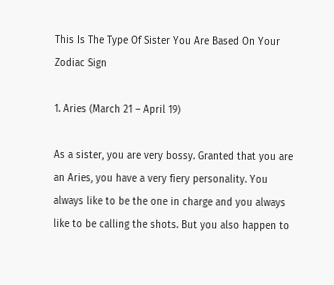This Is The Type Of Sister You Are Based On Your Zodiac Sign

1. Aries (March 21 – April 19)

As a sister, you are very bossy. Granted that you are an Aries, you have a very fiery personality. You always like to be the one in charge and you always like to be calling the shots. But you also happen to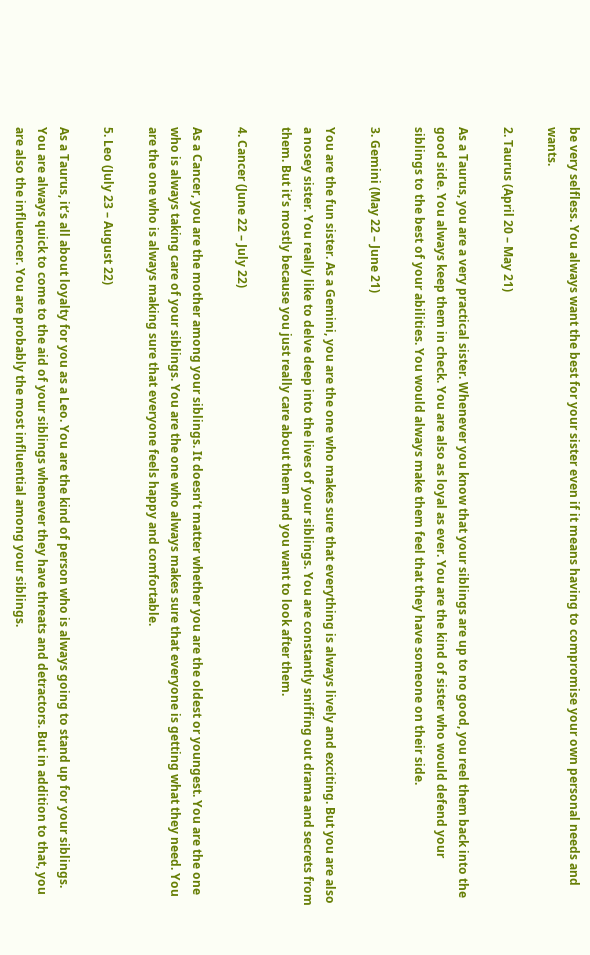be very selfless. You always want the best for your sister even if it means having to compromise your own personal needs and wants.

2. Taurus (April 20 – May 21)

As a Taurus, you are a very practical sister. Whenever you know that your siblings are up to no good, you reel them back into the good side. You always keep them in check. You are also as loyal as ever. You are the kind of sister who would defend your siblings to the best of your abilities. You would always make them feel that they have someone on their side.

3. Gemini (May 22 – June 21)

You are the fun sister. As a Gemini, you are the one who makes sure that everything is always lively and exciting. But you are also a nosey sister. You really like to delve deep into the lives of your siblings. You are constantly sniffing out drama and secrets from them. But it’s mostly because you just really care about them and you want to look after them.

4. Cancer (June 22 – July 22)

As a Cancer, you are the mother among your siblings. It doesn’t matter whether you are the oldest or youngest. You are the one who is always taking care of your siblings. You are the one who always makes sure that everyone is getting what they need. You are the one who is always making sure that everyone feels happy and comfortable.

5. Leo (July 23 – August 22)

As a Taurus, it’s all about loyalty for you as a Leo. You are the kind of person who is always going to stand up for your siblings. You are always quick to come to the aid of your siblings whenever they have threats and detractors. But in addition to that, you are also the influencer. You are probably the most influential among your siblings.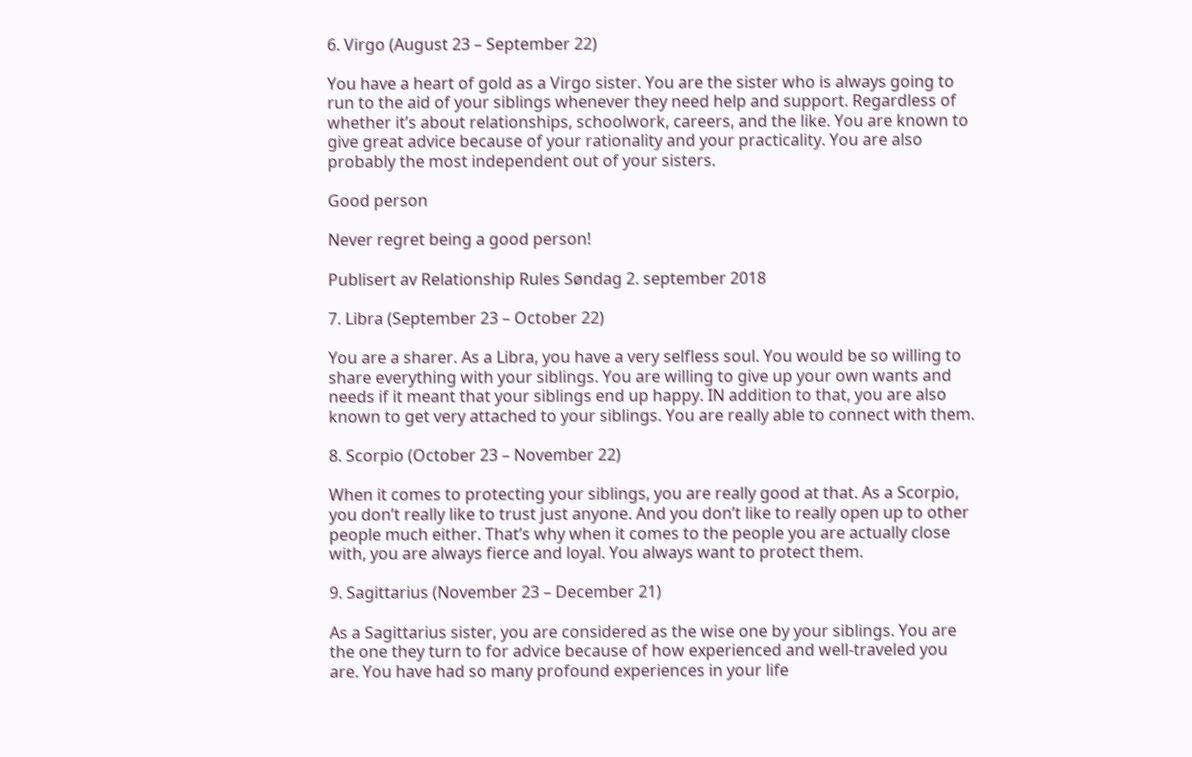6. Virgo (August 23 – September 22)

You have a heart of gold as a Virgo sister. You are the sister who is always going to run to the aid of your siblings whenever they need help and support. Regardless of whether it’s about relationships, schoolwork, careers, and the like. You are known to give great advice because of your rationality and your practicality. You are also probably the most independent out of your sisters.

Good person

Never regret being a good person!

Publisert av Relationship Rules Søndag 2. september 2018

7. Libra (September 23 – October 22)

You are a sharer. As a Libra, you have a very selfless soul. You would be so willing to share everything with your siblings. You are willing to give up your own wants and needs if it meant that your siblings end up happy. IN addition to that, you are also known to get very attached to your siblings. You are really able to connect with them.

8. Scorpio (October 23 – November 22)

When it comes to protecting your siblings, you are really good at that. As a Scorpio, you don’t really like to trust just anyone. And you don’t like to really open up to other people much either. That’s why when it comes to the people you are actually close with, you are always fierce and loyal. You always want to protect them.

9. Sagittarius (November 23 – December 21)

As a Sagittarius sister, you are considered as the wise one by your siblings. You are the one they turn to for advice because of how experienced and well-traveled you are. You have had so many profound experiences in your life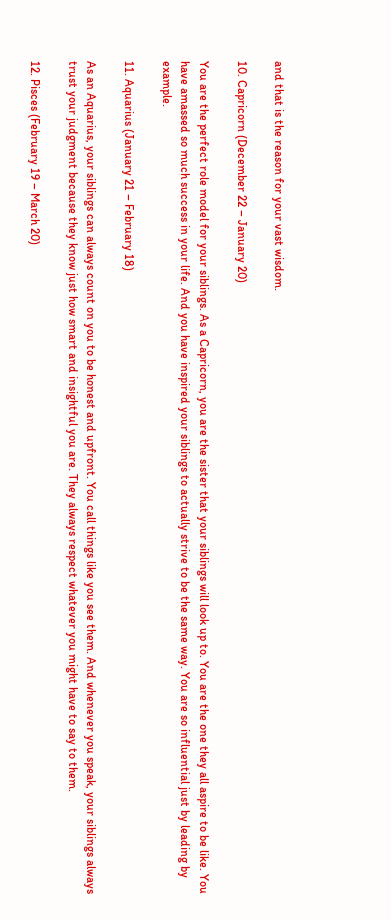and that is the reason for your vast wisdom.

10. Capricorn (December 22 – January 20)

You are the perfect role model for your siblings. As a Capricorn, you are the sister that your siblings will look up to. You are the one they all aspire to be like. You have amassed so much success in your life. And you have inspired your siblings to actually strive to be the same way. You are so influential just by leading by example.

11. Aquarius (January 21 – February 18)

As an Aquarius, your siblings can always count on you to be honest and upfront. You call things like you see them. And whenever you speak, your siblings always trust your judgment because they know just how smart and insightful you are. They always respect whatever you might have to say to them.

12. Pisces (February 19 – March 20)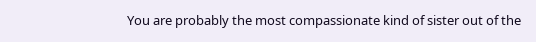You are probably the most compassionate kind of sister out of the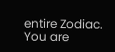entire Zodiac. You are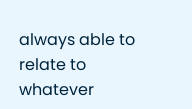always able to relate to whatever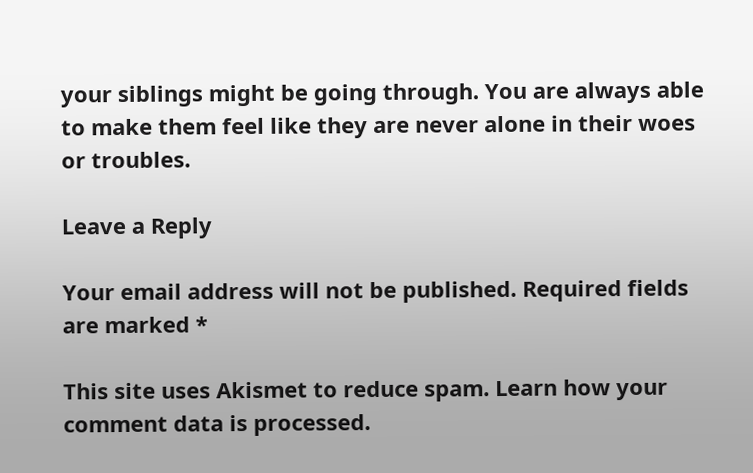your siblings might be going through. You are always able to make them feel like they are never alone in their woes or troubles.

Leave a Reply

Your email address will not be published. Required fields are marked *

This site uses Akismet to reduce spam. Learn how your comment data is processed.